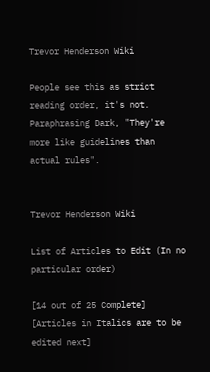Trevor Henderson Wiki

People see this as strict reading order, it's not. Paraphrasing Dark, "They're more like guidelines than actual rules".


Trevor Henderson Wiki

List of Articles to Edit (In no particular order)

[14 out of 25 Complete] [Articles in Italics are to be edited next]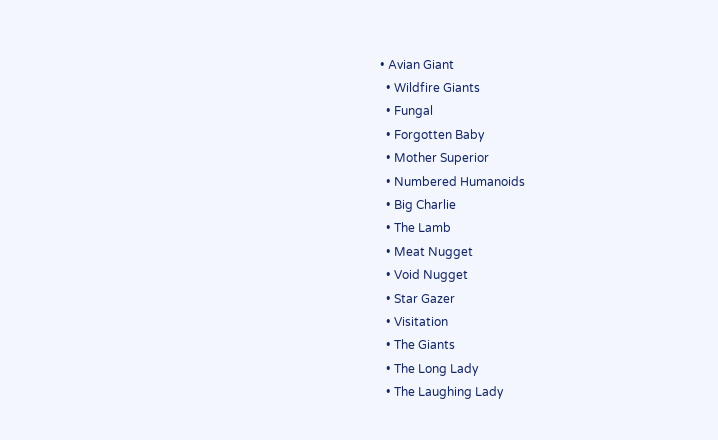• Avian Giant
  • Wildfire Giants
  • Fungal
  • Forgotten Baby
  • Mother Superior
  • Numbered Humanoids
  • Big Charlie
  • The Lamb
  • Meat Nugget
  • Void Nugget
  • Star Gazer
  • Visitation
  • The Giants
  • The Long Lady
  • The Laughing Lady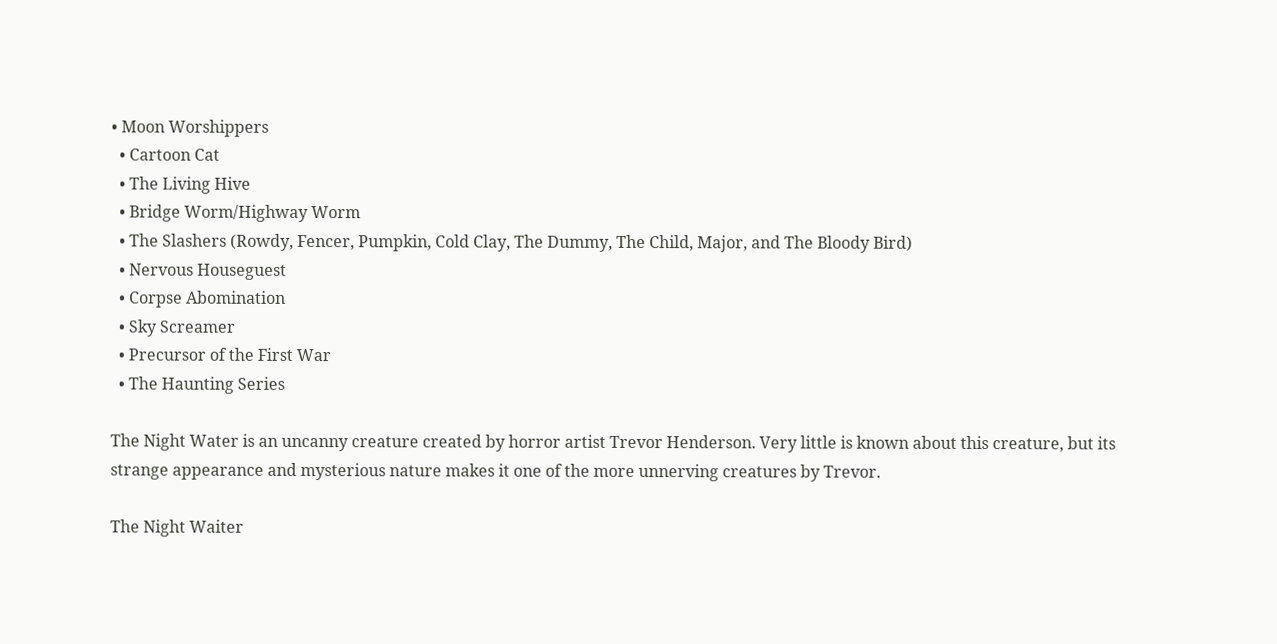• Moon Worshippers
  • Cartoon Cat
  • The Living Hive
  • Bridge Worm/Highway Worm
  • The Slashers (Rowdy, Fencer, Pumpkin, Cold Clay, The Dummy, The Child, Major, and The Bloody Bird)
  • Nervous Houseguest
  • Corpse Abomination
  • Sky Screamer
  • Precursor of the First War
  • The Haunting Series

The Night Water is an uncanny creature created by horror artist Trevor Henderson. Very little is known about this creature, but its strange appearance and mysterious nature makes it one of the more unnerving creatures by Trevor.

The Night Waiter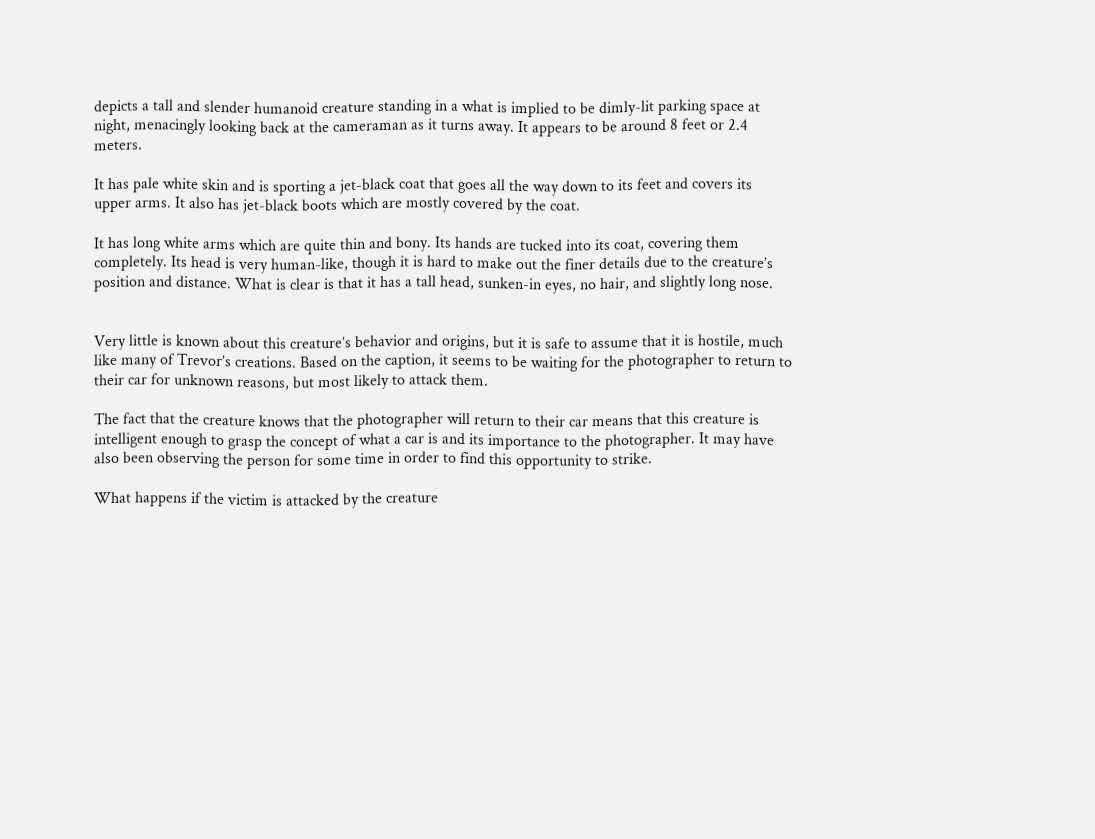depicts a tall and slender humanoid creature standing in a what is implied to be dimly-lit parking space at night, menacingly looking back at the cameraman as it turns away. It appears to be around 8 feet or 2.4 meters.

It has pale white skin and is sporting a jet-black coat that goes all the way down to its feet and covers its upper arms. It also has jet-black boots which are mostly covered by the coat.

It has long white arms which are quite thin and bony. Its hands are tucked into its coat, covering them completely. Its head is very human-like, though it is hard to make out the finer details due to the creature’s position and distance. What is clear is that it has a tall head, sunken-in eyes, no hair, and slightly long nose.


Very little is known about this creature’s behavior and origins, but it is safe to assume that it is hostile, much like many of Trevor’s creations. Based on the caption, it seems to be waiting for the photographer to return to their car for unknown reasons, but most likely to attack them.

The fact that the creature knows that the photographer will return to their car means that this creature is intelligent enough to grasp the concept of what a car is and its importance to the photographer. It may have also been observing the person for some time in order to find this opportunity to strike.

What happens if the victim is attacked by the creature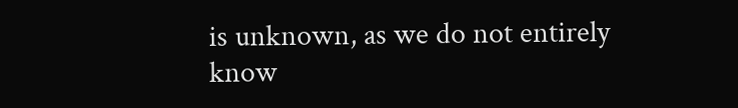is unknown, as we do not entirely know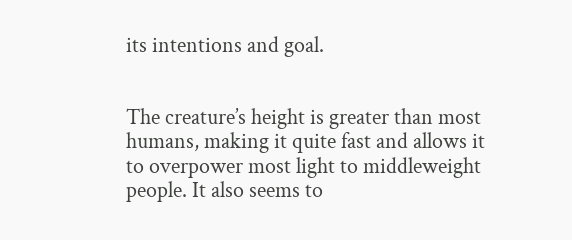its intentions and goal.


The creature’s height is greater than most humans, making it quite fast and allows it to overpower most light to middleweight people. It also seems to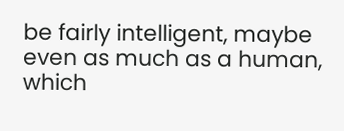be fairly intelligent, maybe even as much as a human, which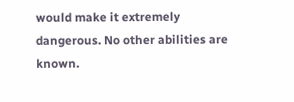would make it extremely dangerous. No other abilities are known.